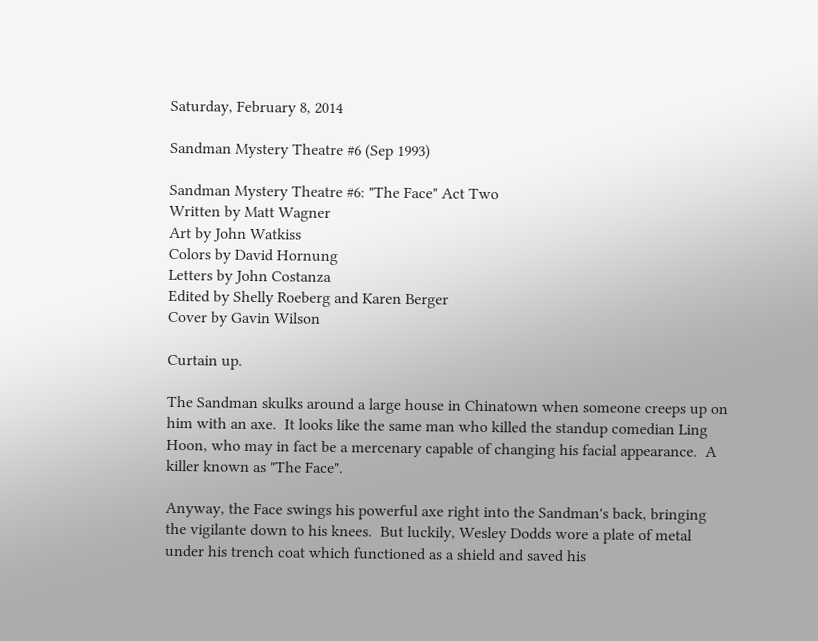Saturday, February 8, 2014

Sandman Mystery Theatre #6 (Sep 1993)

Sandman Mystery Theatre #6: "The Face" Act Two
Written by Matt Wagner
Art by John Watkiss
Colors by David Hornung
Letters by John Costanza
Edited by Shelly Roeberg and Karen Berger
Cover by Gavin Wilson

Curtain up.

The Sandman skulks around a large house in Chinatown when someone creeps up on him with an axe.  It looks like the same man who killed the standup comedian Ling Hoon, who may in fact be a mercenary capable of changing his facial appearance.  A killer known as "The Face".

Anyway, the Face swings his powerful axe right into the Sandman's back, bringing the vigilante down to his knees.  But luckily, Wesley Dodds wore a plate of metal under his trench coat which functioned as a shield and saved his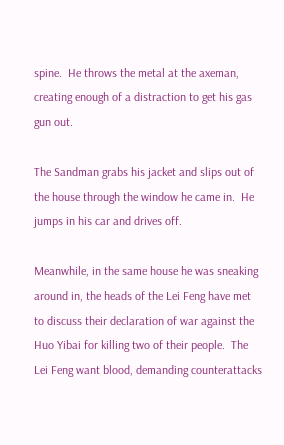spine.  He throws the metal at the axeman, creating enough of a distraction to get his gas gun out.

The Sandman grabs his jacket and slips out of the house through the window he came in.  He jumps in his car and drives off.

Meanwhile, in the same house he was sneaking around in, the heads of the Lei Feng have met to discuss their declaration of war against the Huo Yibai for killing two of their people.  The Lei Feng want blood, demanding counterattacks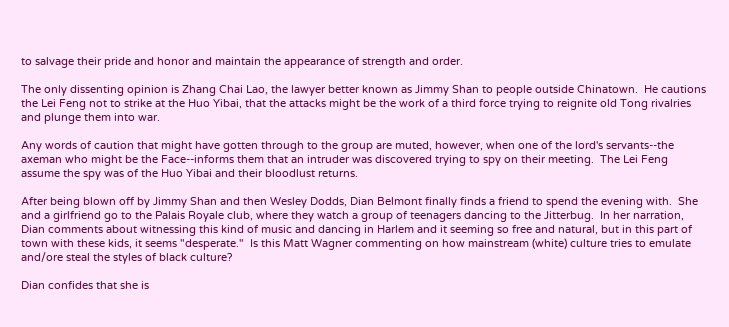to salvage their pride and honor and maintain the appearance of strength and order.

The only dissenting opinion is Zhang Chai Lao, the lawyer better known as Jimmy Shan to people outside Chinatown.  He cautions the Lei Feng not to strike at the Huo Yibai, that the attacks might be the work of a third force trying to reignite old Tong rivalries and plunge them into war.

Any words of caution that might have gotten through to the group are muted, however, when one of the lord's servants--the axeman who might be the Face--informs them that an intruder was discovered trying to spy on their meeting.  The Lei Feng assume the spy was of the Huo Yibai and their bloodlust returns.

After being blown off by Jimmy Shan and then Wesley Dodds, Dian Belmont finally finds a friend to spend the evening with.  She and a girlfriend go to the Palais Royale club, where they watch a group of teenagers dancing to the Jitterbug.  In her narration, Dian comments about witnessing this kind of music and dancing in Harlem and it seeming so free and natural, but in this part of town with these kids, it seems "desperate."  Is this Matt Wagner commenting on how mainstream (white) culture tries to emulate and/ore steal the styles of black culture?

Dian confides that she is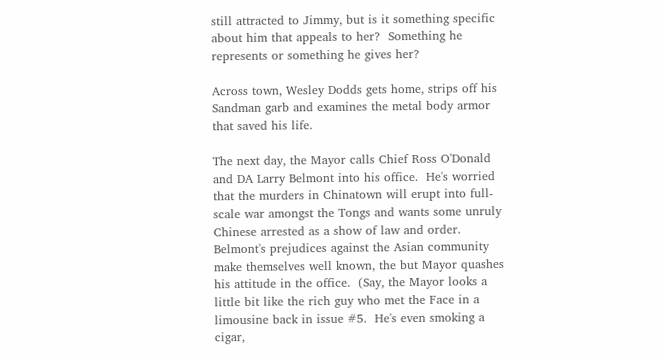still attracted to Jimmy, but is it something specific about him that appeals to her?  Something he represents or something he gives her?

Across town, Wesley Dodds gets home, strips off his Sandman garb and examines the metal body armor that saved his life.

The next day, the Mayor calls Chief Ross O'Donald and DA Larry Belmont into his office.  He's worried that the murders in Chinatown will erupt into full-scale war amongst the Tongs and wants some unruly Chinese arrested as a show of law and order.  Belmont's prejudices against the Asian community make themselves well known, the but Mayor quashes his attitude in the office.  (Say, the Mayor looks a little bit like the rich guy who met the Face in a limousine back in issue #5.  He's even smoking a cigar,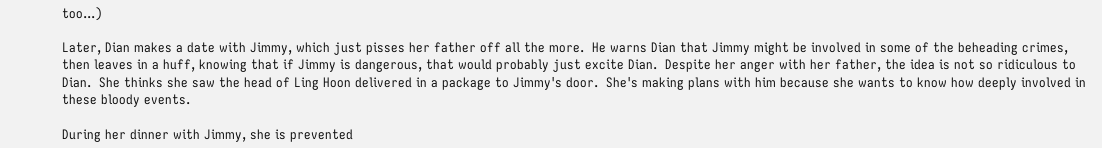too...)

Later, Dian makes a date with Jimmy, which just pisses her father off all the more.  He warns Dian that Jimmy might be involved in some of the beheading crimes, then leaves in a huff, knowing that if Jimmy is dangerous, that would probably just excite Dian.  Despite her anger with her father, the idea is not so ridiculous to Dian.  She thinks she saw the head of Ling Hoon delivered in a package to Jimmy's door.  She's making plans with him because she wants to know how deeply involved in these bloody events.

During her dinner with Jimmy, she is prevented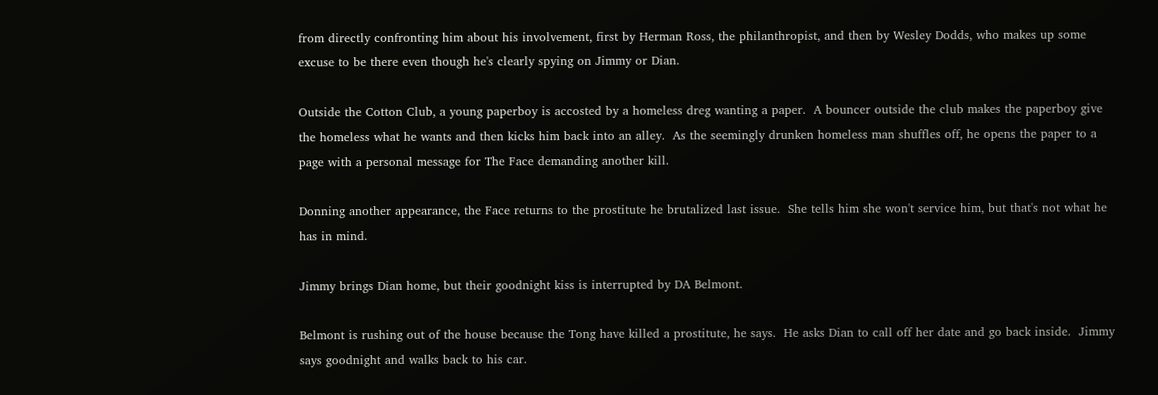from directly confronting him about his involvement, first by Herman Ross, the philanthropist, and then by Wesley Dodds, who makes up some excuse to be there even though he's clearly spying on Jimmy or Dian.

Outside the Cotton Club, a young paperboy is accosted by a homeless dreg wanting a paper.  A bouncer outside the club makes the paperboy give the homeless what he wants and then kicks him back into an alley.  As the seemingly drunken homeless man shuffles off, he opens the paper to a page with a personal message for The Face demanding another kill.

Donning another appearance, the Face returns to the prostitute he brutalized last issue.  She tells him she won't service him, but that's not what he has in mind.

Jimmy brings Dian home, but their goodnight kiss is interrupted by DA Belmont.

Belmont is rushing out of the house because the Tong have killed a prostitute, he says.  He asks Dian to call off her date and go back inside.  Jimmy says goodnight and walks back to his car.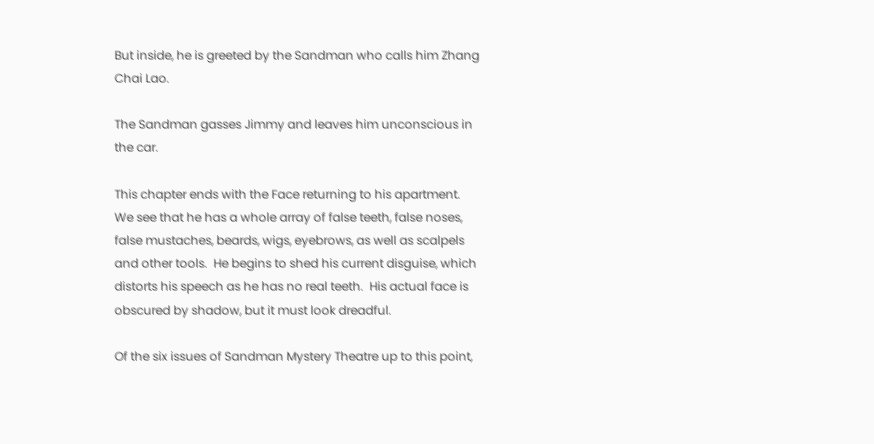But inside, he is greeted by the Sandman who calls him Zhang Chai Lao.

The Sandman gasses Jimmy and leaves him unconscious in the car.

This chapter ends with the Face returning to his apartment.  We see that he has a whole array of false teeth, false noses, false mustaches, beards, wigs, eyebrows, as well as scalpels and other tools.  He begins to shed his current disguise, which distorts his speech as he has no real teeth.  His actual face is obscured by shadow, but it must look dreadful.

Of the six issues of Sandman Mystery Theatre up to this point,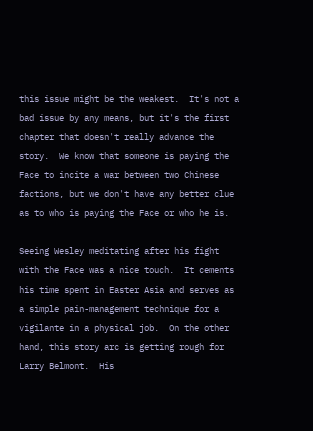this issue might be the weakest.  It's not a bad issue by any means, but it's the first chapter that doesn't really advance the story.  We know that someone is paying the Face to incite a war between two Chinese factions, but we don't have any better clue as to who is paying the Face or who he is.

Seeing Wesley meditating after his fight with the Face was a nice touch.  It cements his time spent in Easter Asia and serves as a simple pain-management technique for a vigilante in a physical job.  On the other hand, this story arc is getting rough for Larry Belmont.  His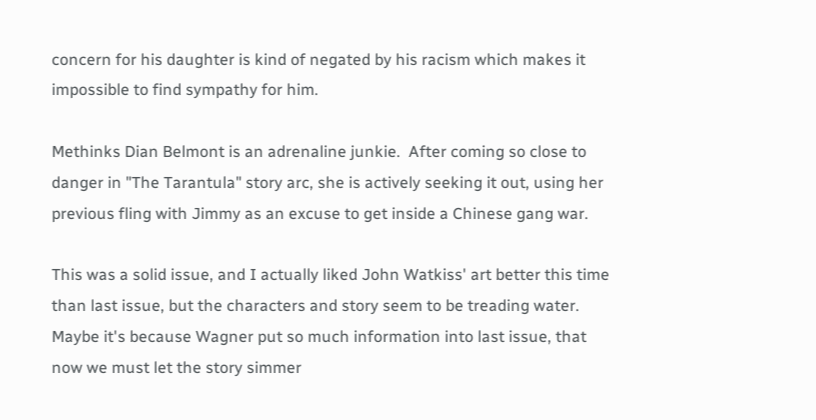concern for his daughter is kind of negated by his racism which makes it impossible to find sympathy for him.

Methinks Dian Belmont is an adrenaline junkie.  After coming so close to danger in "The Tarantula" story arc, she is actively seeking it out, using her previous fling with Jimmy as an excuse to get inside a Chinese gang war.

This was a solid issue, and I actually liked John Watkiss' art better this time than last issue, but the characters and story seem to be treading water.  Maybe it's because Wagner put so much information into last issue, that now we must let the story simmer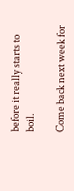before it really starts to boil.

Come back next week for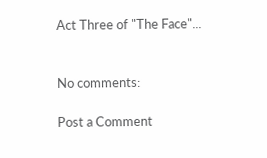Act Three of "The Face"...


No comments:

Post a Comment